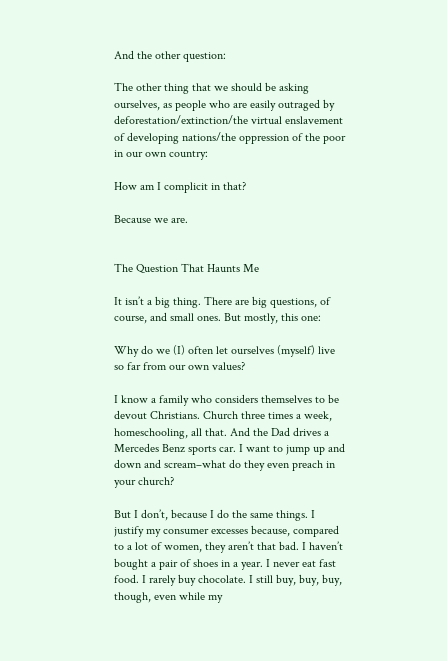And the other question:

The other thing that we should be asking ourselves, as people who are easily outraged by deforestation/extinction/the virtual enslavement of developing nations/the oppression of the poor in our own country:

How am I complicit in that?

Because we are.


The Question That Haunts Me

It isn’t a big thing. There are big questions, of course, and small ones. But mostly, this one:

Why do we (I) often let ourselves (myself) live so far from our own values?

I know a family who considers themselves to be devout Christians. Church three times a week, homeschooling, all that. And the Dad drives a Mercedes Benz sports car. I want to jump up and down and scream–what do they even preach in your church?

But I don’t, because I do the same things. I justify my consumer excesses because, compared to a lot of women, they aren’t that bad. I haven’t bought a pair of shoes in a year. I never eat fast food. I rarely buy chocolate. I still buy, buy, buy, though, even while my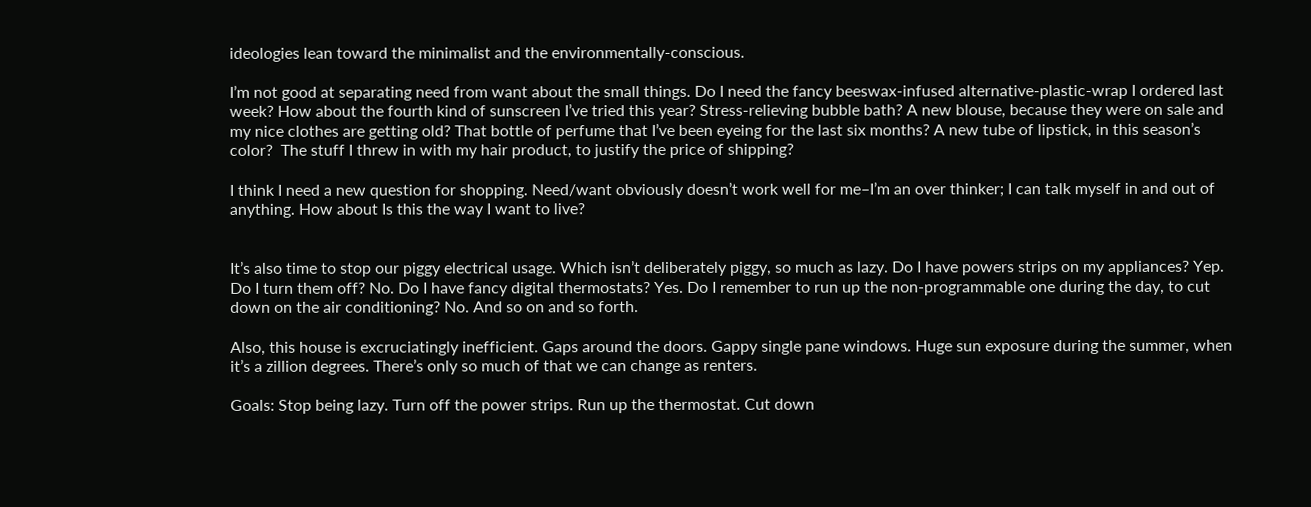ideologies lean toward the minimalist and the environmentally-conscious.

I’m not good at separating need from want about the small things. Do I need the fancy beeswax-infused alternative-plastic-wrap I ordered last week? How about the fourth kind of sunscreen I’ve tried this year? Stress-relieving bubble bath? A new blouse, because they were on sale and my nice clothes are getting old? That bottle of perfume that I’ve been eyeing for the last six months? A new tube of lipstick, in this season’s color?  The stuff I threw in with my hair product, to justify the price of shipping?

I think I need a new question for shopping. Need/want obviously doesn’t work well for me–I’m an over thinker; I can talk myself in and out of anything. How about Is this the way I want to live?


It’s also time to stop our piggy electrical usage. Which isn’t deliberately piggy, so much as lazy. Do I have powers strips on my appliances? Yep. Do I turn them off? No. Do I have fancy digital thermostats? Yes. Do I remember to run up the non-programmable one during the day, to cut down on the air conditioning? No. And so on and so forth.

Also, this house is excruciatingly inefficient. Gaps around the doors. Gappy single pane windows. Huge sun exposure during the summer, when it’s a zillion degrees. There’s only so much of that we can change as renters.

Goals: Stop being lazy. Turn off the power strips. Run up the thermostat. Cut down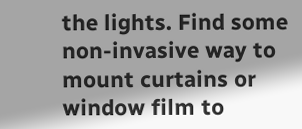the lights. Find some non-invasive way to mount curtains or window film to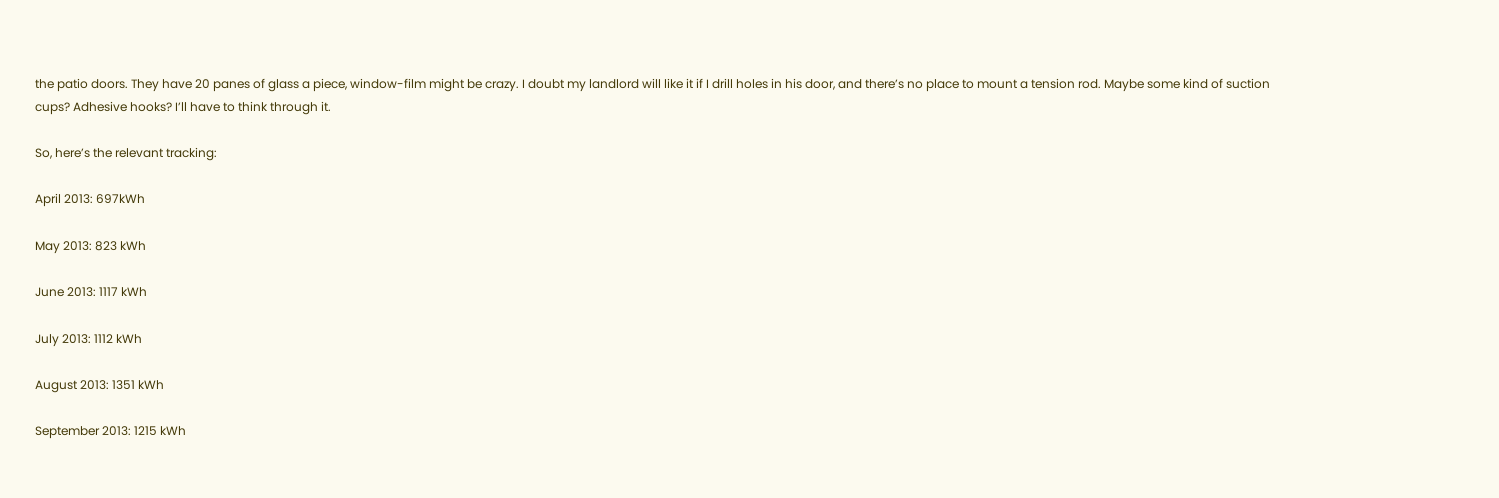the patio doors. They have 20 panes of glass a piece, window-film might be crazy. I doubt my landlord will like it if I drill holes in his door, and there’s no place to mount a tension rod. Maybe some kind of suction cups? Adhesive hooks? I’ll have to think through it.

So, here’s the relevant tracking:

April 2013: 697kWh

May 2013: 823 kWh

June 2013: 1117 kWh

July 2013: 1112 kWh

August 2013: 1351 kWh

September 2013: 1215 kWh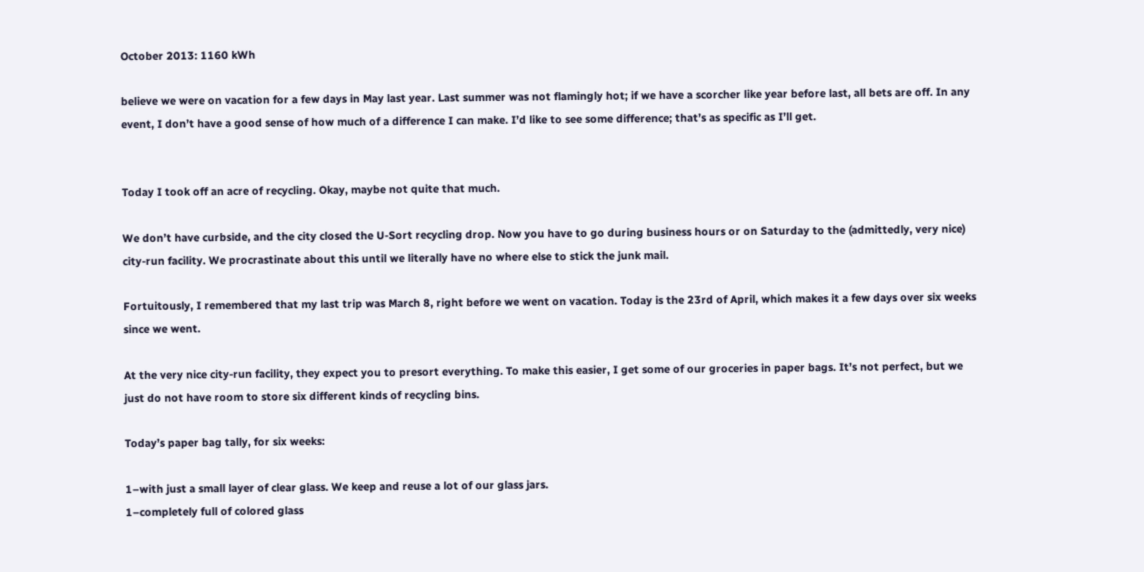October 2013: 1160 kWh

believe we were on vacation for a few days in May last year. Last summer was not flamingly hot; if we have a scorcher like year before last, all bets are off. In any event, I don’t have a good sense of how much of a difference I can make. I’d like to see some difference; that’s as specific as I’ll get.


Today I took off an acre of recycling. Okay, maybe not quite that much.

We don’t have curbside, and the city closed the U-Sort recycling drop. Now you have to go during business hours or on Saturday to the (admittedly, very nice) city-run facility. We procrastinate about this until we literally have no where else to stick the junk mail.

Fortuitously, I remembered that my last trip was March 8, right before we went on vacation. Today is the 23rd of April, which makes it a few days over six weeks since we went.

At the very nice city-run facility, they expect you to presort everything. To make this easier, I get some of our groceries in paper bags. It’s not perfect, but we just do not have room to store six different kinds of recycling bins.

Today’s paper bag tally, for six weeks:

1–with just a small layer of clear glass. We keep and reuse a lot of our glass jars.
1–completely full of colored glass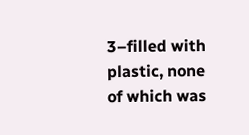3–filled with plastic, none of which was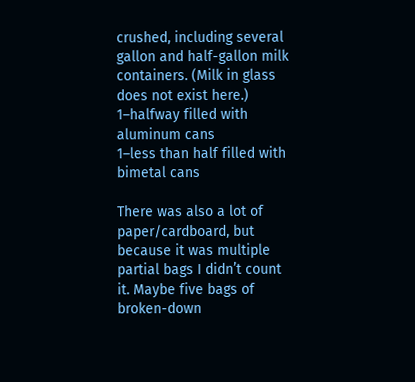crushed, including several gallon and half-gallon milk containers. (Milk in glass does not exist here.)
1–halfway filled with aluminum cans
1–less than half filled with bimetal cans

There was also a lot of paper/cardboard, but because it was multiple partial bags I didn’t count it. Maybe five bags of broken-down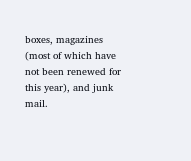boxes, magazines (most of which have not been renewed for this year), and junk mail.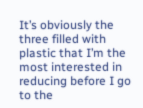It’s obviously the three filled with plastic that I’m the most interested in reducing before I go to the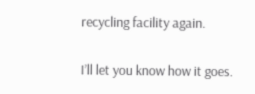recycling facility again.

I’ll let you know how it goes.